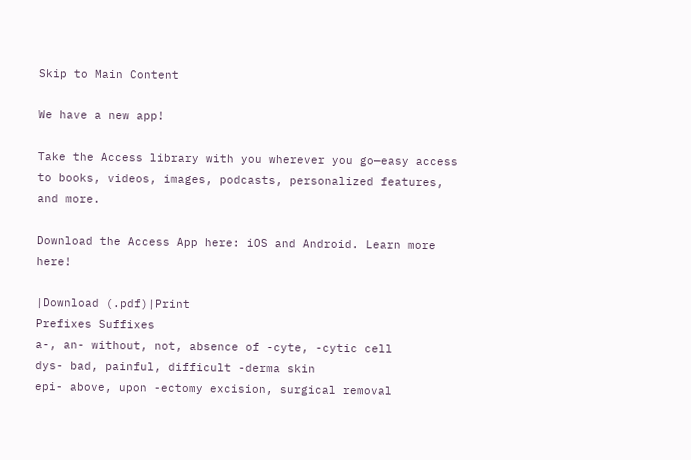Skip to Main Content

We have a new app!

Take the Access library with you wherever you go—easy access to books, videos, images, podcasts, personalized features, and more.

Download the Access App here: iOS and Android. Learn more here!

|Download (.pdf)|Print
Prefixes Suffixes
a-, an- without, not, absence of -cyte, -cytic cell
dys- bad, painful, difficult -derma skin
epi- above, upon -ectomy excision, surgical removal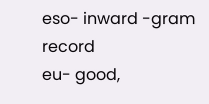eso- inward -gram record
eu- good,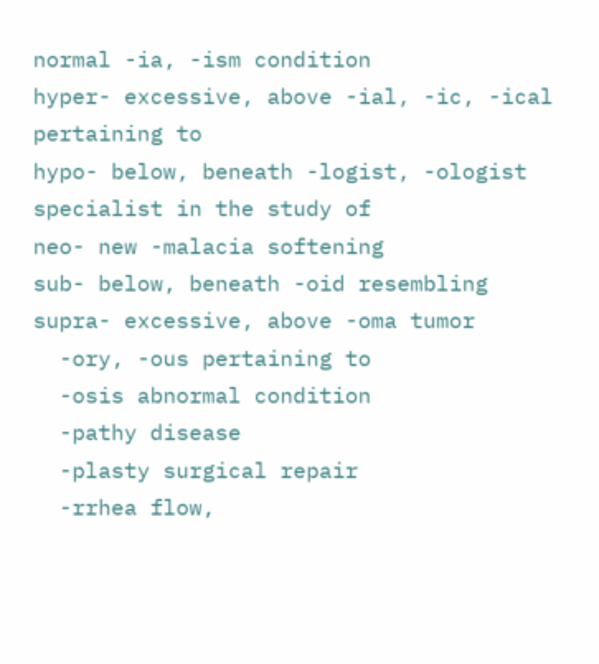normal -ia, -ism condition
hyper- excessive, above -ial, -ic, -ical pertaining to
hypo- below, beneath -logist, -ologist specialist in the study of
neo- new -malacia softening
sub- below, beneath -oid resembling
supra- excessive, above -oma tumor
  -ory, -ous pertaining to
  -osis abnormal condition
  -pathy disease
  -plasty surgical repair
  -rrhea flow,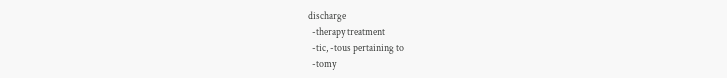discharge
  -therapy treatment
  -tic, -tous pertaining to
  -tomy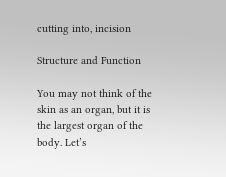cutting into, incision

Structure and Function

You may not think of the skin as an organ, but it is the largest organ of the body. Let’s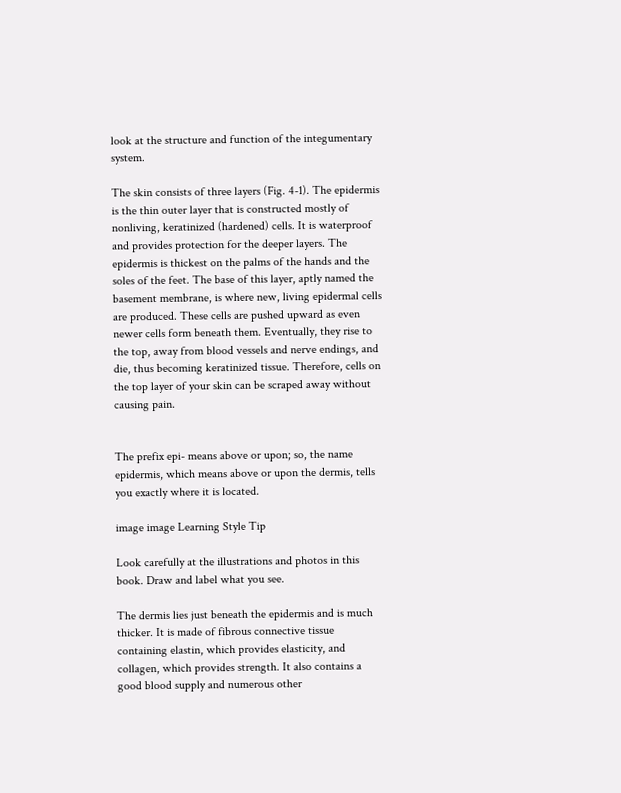look at the structure and function of the integumentary system.

The skin consists of three layers (Fig. 4-1). The epidermis is the thin outer layer that is constructed mostly of nonliving, keratinized (hardened) cells. It is waterproof and provides protection for the deeper layers. The epidermis is thickest on the palms of the hands and the soles of the feet. The base of this layer, aptly named the basement membrane, is where new, living epidermal cells are produced. These cells are pushed upward as even newer cells form beneath them. Eventually, they rise to the top, away from blood vessels and nerve endings, and die, thus becoming keratinized tissue. Therefore, cells on the top layer of your skin can be scraped away without causing pain.


The prefix epi- means above or upon; so, the name epidermis, which means above or upon the dermis, tells you exactly where it is located.

image image Learning Style Tip

Look carefully at the illustrations and photos in this book. Draw and label what you see.

The dermis lies just beneath the epidermis and is much thicker. It is made of fibrous connective tissue containing elastin, which provides elasticity, and collagen, which provides strength. It also contains a good blood supply and numerous other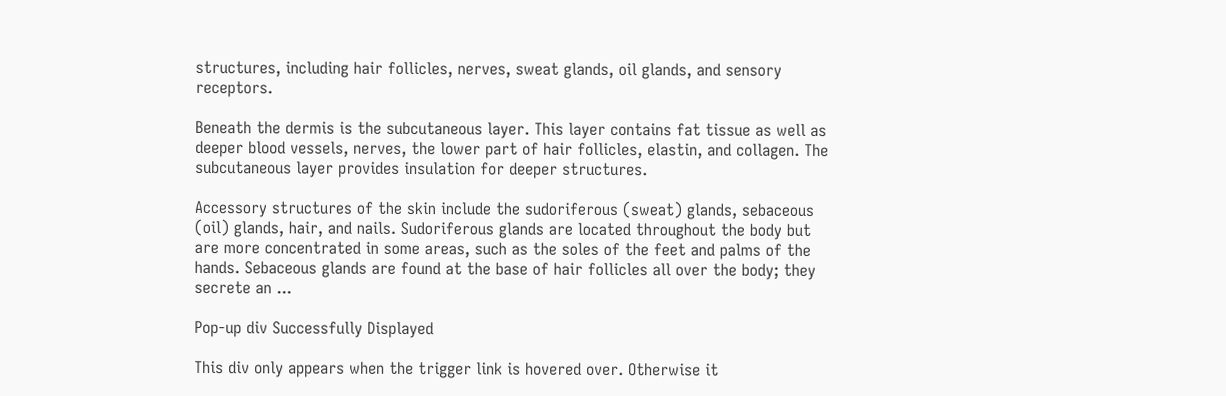structures, including hair follicles, nerves, sweat glands, oil glands, and sensory receptors.

Beneath the dermis is the subcutaneous layer. This layer contains fat tissue as well as deeper blood vessels, nerves, the lower part of hair follicles, elastin, and collagen. The subcutaneous layer provides insulation for deeper structures.

Accessory structures of the skin include the sudoriferous (sweat) glands, sebaceous (oil) glands, hair, and nails. Sudoriferous glands are located throughout the body but are more concentrated in some areas, such as the soles of the feet and palms of the hands. Sebaceous glands are found at the base of hair follicles all over the body; they secrete an ...

Pop-up div Successfully Displayed

This div only appears when the trigger link is hovered over. Otherwise it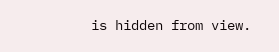is hidden from view.